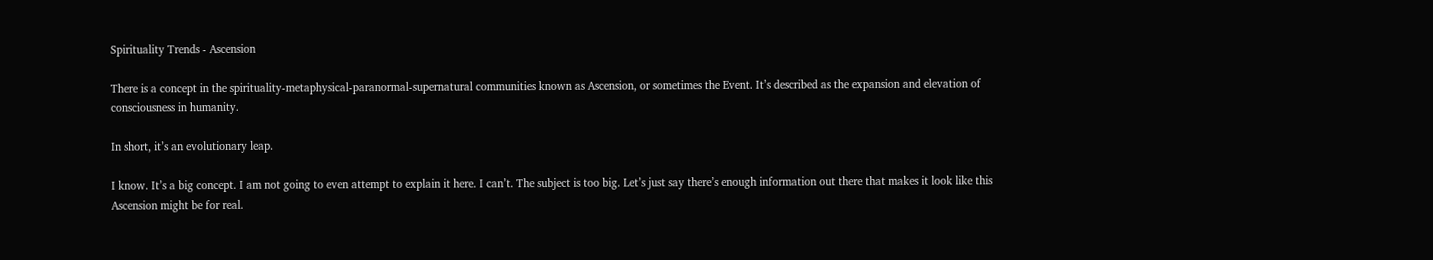Spirituality Trends - Ascension

There is a concept in the spirituality-metaphysical-paranormal-supernatural communities known as Ascension, or sometimes the Event. It’s described as the expansion and elevation of consciousness in humanity.

In short, it’s an evolutionary leap.

I know. It’s a big concept. I am not going to even attempt to explain it here. I can’t. The subject is too big. Let’s just say there’s enough information out there that makes it look like this Ascension might be for real.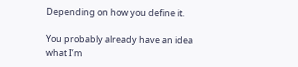Depending on how you define it.

You probably already have an idea what I’m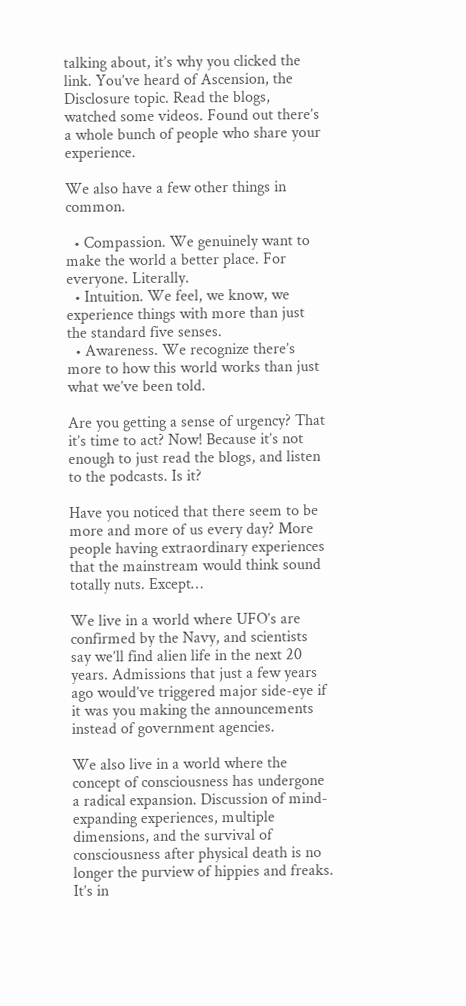talking about, it’s why you clicked the link. You’ve heard of Ascension, the Disclosure topic. Read the blogs, watched some videos. Found out there’s a whole bunch of people who share your experience.

We also have a few other things in common.

  • Compassion. We genuinely want to make the world a better place. For everyone. Literally.
  • Intuition. We feel, we know, we experience things with more than just the standard five senses.
  • Awareness. We recognize there’s more to how this world works than just what we’ve been told.

Are you getting a sense of urgency? That it’s time to act? Now! Because it’s not enough to just read the blogs, and listen to the podcasts. Is it?

Have you noticed that there seem to be more and more of us every day? More people having extraordinary experiences that the mainstream would think sound totally nuts. Except…

We live in a world where UFO’s are confirmed by the Navy, and scientists say we’ll find alien life in the next 20 years. Admissions that just a few years ago would’ve triggered major side-eye if it was you making the announcements instead of government agencies.

We also live in a world where the concept of consciousness has undergone a radical expansion. Discussion of mind-expanding experiences, multiple dimensions, and the survival of consciousness after physical death is no longer the purview of hippies and freaks. It’s in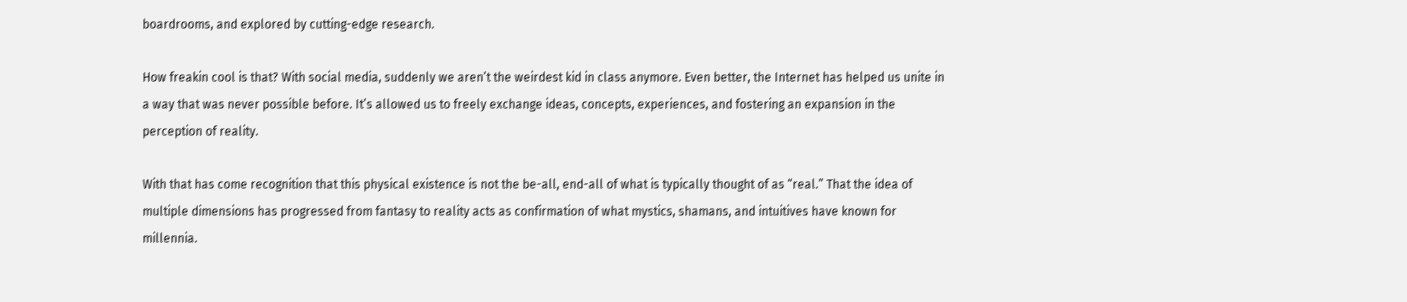boardrooms, and explored by cutting-edge research.

How freakin cool is that? With social media, suddenly we aren’t the weirdest kid in class anymore. Even better, the Internet has helped us unite in a way that was never possible before. It’s allowed us to freely exchange ideas, concepts, experiences, and fostering an expansion in the perception of reality.

With that has come recognition that this physical existence is not the be-all, end-all of what is typically thought of as “real.” That the idea of multiple dimensions has progressed from fantasy to reality acts as confirmation of what mystics, shamans, and intuitives have known for millennia.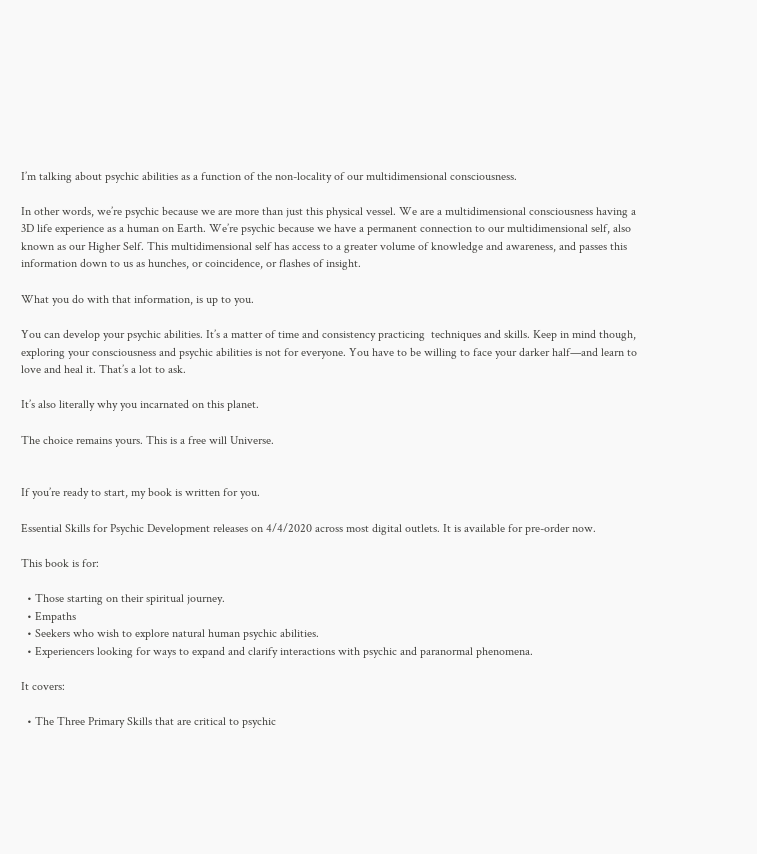I’m talking about psychic abilities as a function of the non-locality of our multidimensional consciousness.

In other words, we’re psychic because we are more than just this physical vessel. We are a multidimensional consciousness having a 3D life experience as a human on Earth. We’re psychic because we have a permanent connection to our multidimensional self, also known as our Higher Self. This multidimensional self has access to a greater volume of knowledge and awareness, and passes this information down to us as hunches, or coincidence, or flashes of insight.

What you do with that information, is up to you.

You can develop your psychic abilities. It’s a matter of time and consistency practicing  techniques and skills. Keep in mind though, exploring your consciousness and psychic abilities is not for everyone. You have to be willing to face your darker half—and learn to love and heal it. That’s a lot to ask.

It’s also literally why you incarnated on this planet.

The choice remains yours. This is a free will Universe.


If you’re ready to start, my book is written for you.

Essential Skills for Psychic Development releases on 4/4/2020 across most digital outlets. It is available for pre-order now.

This book is for:

  • Those starting on their spiritual journey.
  • Empaths
  • Seekers who wish to explore natural human psychic abilities.
  • Experiencers looking for ways to expand and clarify interactions with psychic and paranormal phenomena.

It covers:

  • The Three Primary Skills that are critical to psychic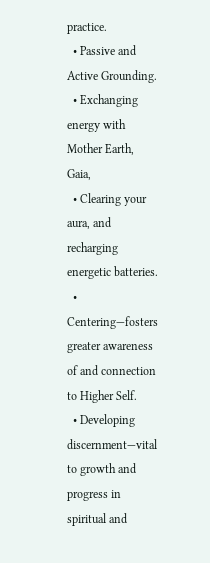practice.
  • Passive and Active Grounding.
  • Exchanging energy with Mother Earth, Gaia,
  • Clearing your aura, and recharging energetic batteries.
  • Centering—fosters greater awareness of and connection to Higher Self.
  • Developing discernment—vital to growth and progress in spiritual and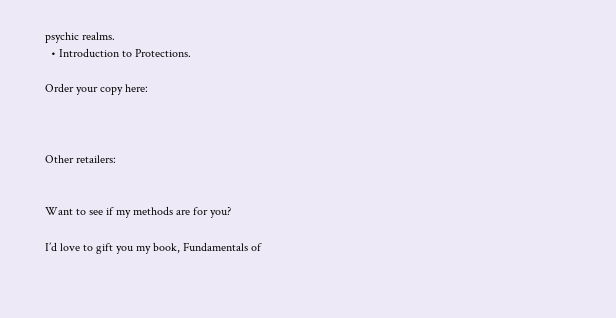psychic realms.
  • Introduction to Protections.

Order your copy here:



Other retailers:


Want to see if my methods are for you?

I’d love to gift you my book, Fundamentals of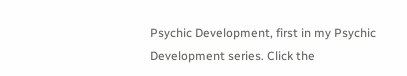Psychic Development, first in my Psychic Development series. Click the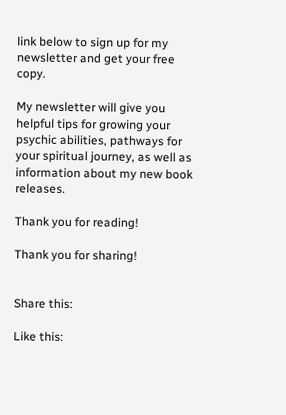link below to sign up for my newsletter and get your free copy.

My newsletter will give you helpful tips for growing your psychic abilities, pathways for your spiritual journey, as well as information about my new book releases.

Thank you for reading!

Thank you for sharing!


Share this:

Like this: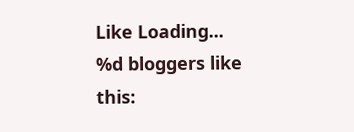Like Loading...
%d bloggers like this: